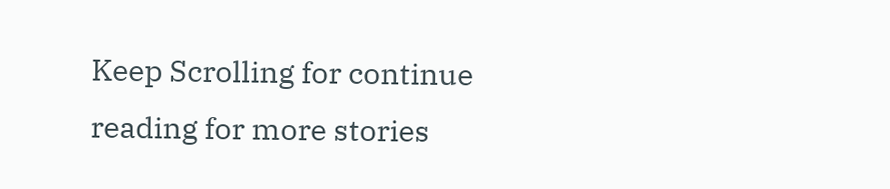Keep Scrolling for continue reading for more stories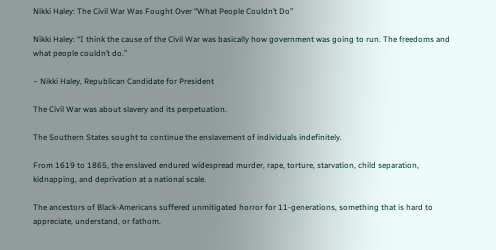Nikki Haley: The Civil War Was Fought Over “What People Couldn’t Do”

Nikki Haley: “I think the cause of the Civil War was basically how government was going to run. The freedoms and what people couldn’t do.”

– Nikki Haley, Republican Candidate for President

The Civil War was about slavery and its perpetuation.

The Southern States sought to continue the enslavement of individuals indefinitely.

From 1619 to 1865, the enslaved endured widespread murder, rape, torture, starvation, child separation, kidnapping, and deprivation at a national scale.

The ancestors of Black-Americans suffered unmitigated horror for 11-generations, something that is hard to appreciate, understand, or fathom.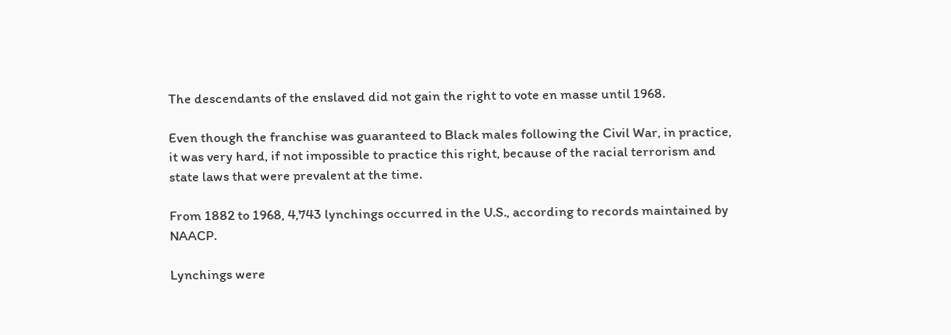The descendants of the enslaved did not gain the right to vote en masse until 1968.

Even though the franchise was guaranteed to Black males following the Civil War, in practice, it was very hard, if not impossible to practice this right, because of the racial terrorism and state laws that were prevalent at the time.

From 1882 to 1968, 4,743 lynchings occurred in the U.S., according to records maintained by NAACP.

Lynchings were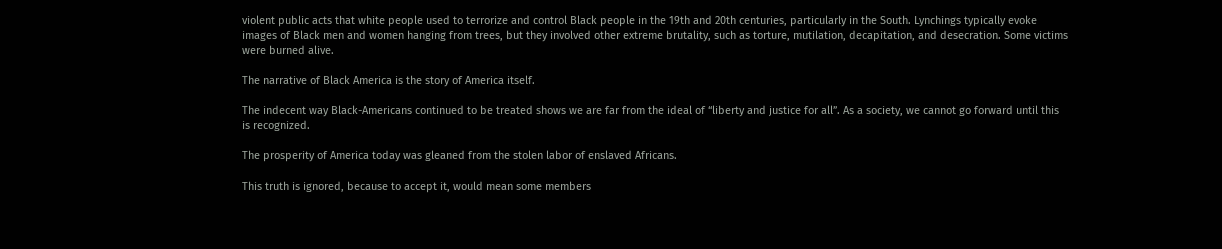violent public acts that white people used to terrorize and control Black people in the 19th and 20th centuries, particularly in the South. Lynchings typically evoke images of Black men and women hanging from trees, but they involved other extreme brutality, such as torture, mutilation, decapitation, and desecration. Some victims were burned alive.

The narrative of Black America is the story of America itself.

The indecent way Black-Americans continued to be treated shows we are far from the ideal of “liberty and justice for all”. As a society, we cannot go forward until this is recognized.

The prosperity of America today was gleaned from the stolen labor of enslaved Africans.

This truth is ignored, because to accept it, would mean some members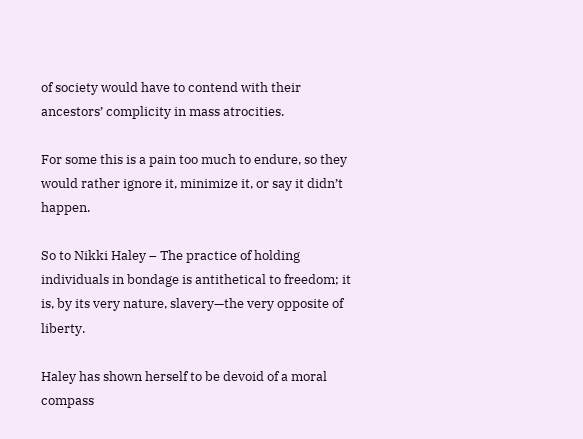of society would have to contend with their ancestors’ complicity in mass atrocities.

For some this is a pain too much to endure, so they would rather ignore it, minimize it, or say it didn’t happen.

So to Nikki Haley – The practice of holding individuals in bondage is antithetical to freedom; it is, by its very nature, slavery—the very opposite of liberty.

Haley has shown herself to be devoid of a moral compass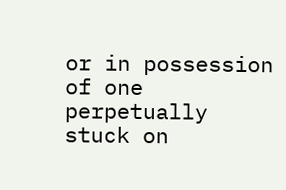or in possession of one perpetually stuck on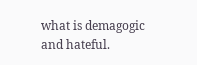what is demagogic and hateful.